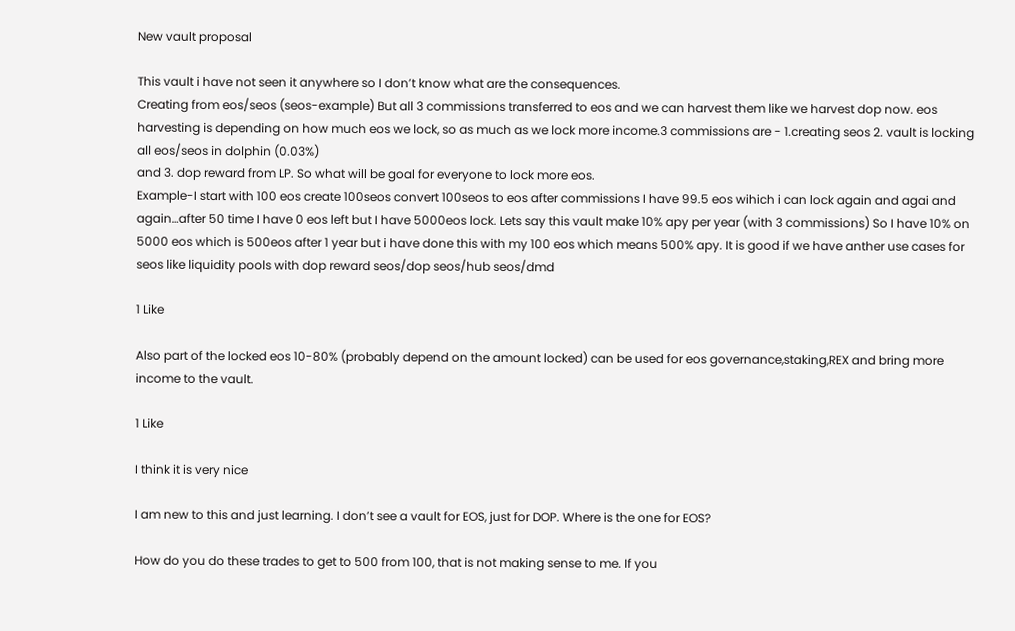New vault proposal

This vault i have not seen it anywhere so I don’t know what are the consequences.
Creating from eos/seos (seos-example) But all 3 commissions transferred to eos and we can harvest them like we harvest dop now. eos harvesting is depending on how much eos we lock, so as much as we lock more income.3 commissions are - 1.creating seos 2. vault is locking all eos/seos in dolphin (0.03%)
and 3. dop reward from LP. So what will be goal for everyone to lock more eos.
Example-I start with 100 eos create 100seos convert 100seos to eos after commissions I have 99.5 eos wihich i can lock again and agai and again…after 50 time I have 0 eos left but I have 5000eos lock. Lets say this vault make 10% apy per year (with 3 commissions) So I have 10% on 5000 eos which is 500eos after 1 year but i have done this with my 100 eos which means 500% apy. It is good if we have anther use cases for seos like liquidity pools with dop reward seos/dop seos/hub seos/dmd

1 Like

Also part of the locked eos 10-80% (probably depend on the amount locked) can be used for eos governance,staking,REX and bring more income to the vault.

1 Like

I think it is very nice

I am new to this and just learning. I don’t see a vault for EOS, just for DOP. Where is the one for EOS?

How do you do these trades to get to 500 from 100, that is not making sense to me. If you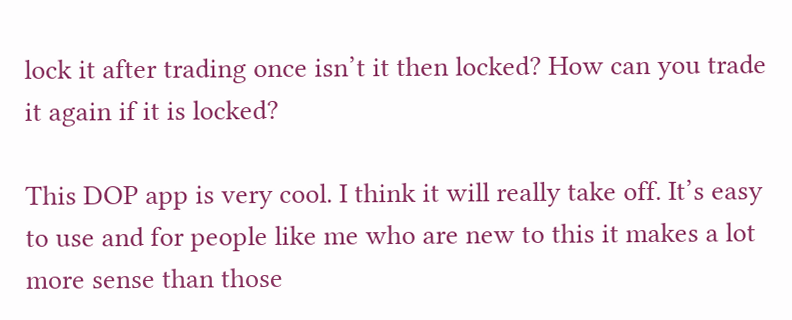lock it after trading once isn’t it then locked? How can you trade it again if it is locked?

This DOP app is very cool. I think it will really take off. It’s easy to use and for people like me who are new to this it makes a lot more sense than those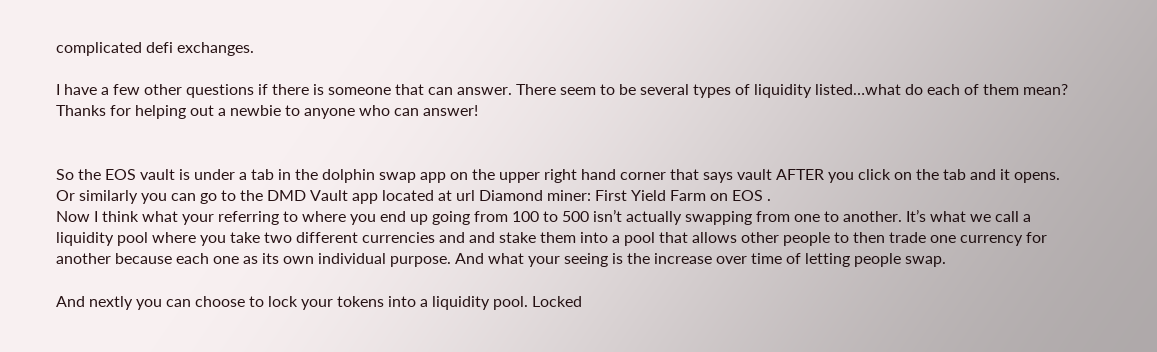complicated defi exchanges.

I have a few other questions if there is someone that can answer. There seem to be several types of liquidity listed…what do each of them mean? Thanks for helping out a newbie to anyone who can answer!


So the EOS vault is under a tab in the dolphin swap app on the upper right hand corner that says vault AFTER you click on the tab and it opens. Or similarly you can go to the DMD Vault app located at url Diamond miner: First Yield Farm on EOS .
Now I think what your referring to where you end up going from 100 to 500 isn’t actually swapping from one to another. It’s what we call a liquidity pool where you take two different currencies and and stake them into a pool that allows other people to then trade one currency for another because each one as its own individual purpose. And what your seeing is the increase over time of letting people swap.

And nextly you can choose to lock your tokens into a liquidity pool. Locked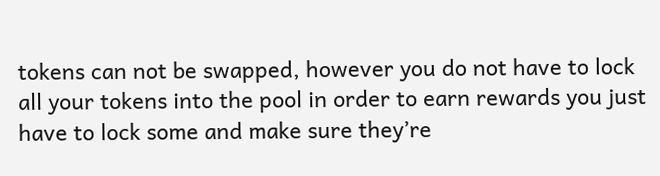tokens can not be swapped, however you do not have to lock all your tokens into the pool in order to earn rewards you just have to lock some and make sure they’re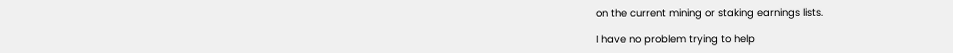on the current mining or staking earnings lists.

I have no problem trying to help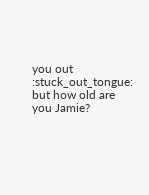you out :stuck_out_tongue: but how old are you Jamie?